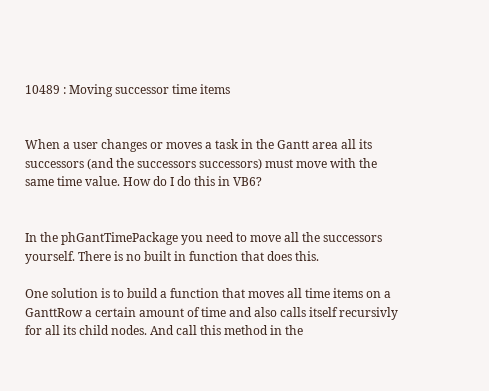10489 : Moving successor time items


When a user changes or moves a task in the Gantt area all its successors (and the successors successors) must move with the same time value. How do I do this in VB6?


In the phGantTimePackage you need to move all the successors yourself. There is no built in function that does this.

One solution is to build a function that moves all time items on a GanttRow a certain amount of time and also calls itself recursivly for all its child nodes. And call this method in the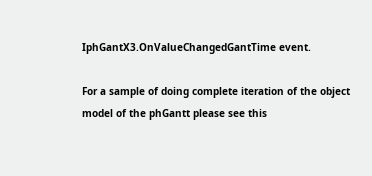IphGantX3.OnValueChangedGantTime event.

For a sample of doing complete iteration of the object model of the phGantt please see this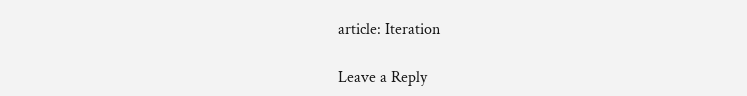article: Iteration

Leave a Reply